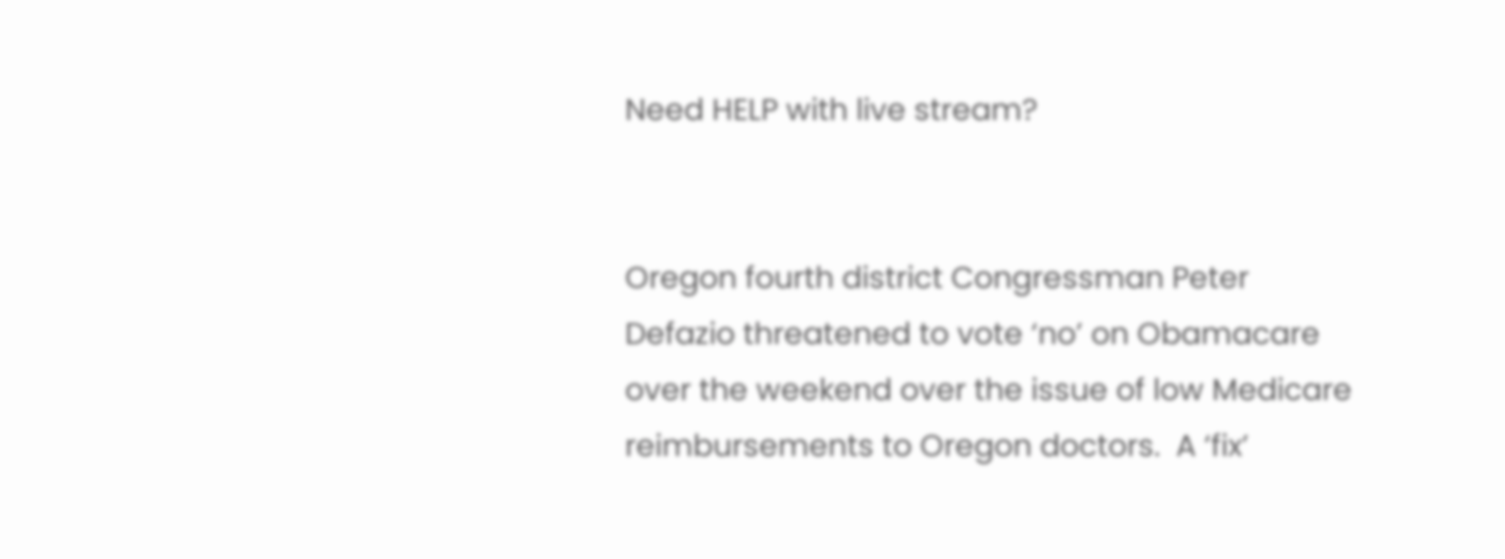Need HELP with live stream?


Oregon fourth district Congressman Peter Defazio threatened to vote ‘no’ on Obamacare over the weekend over the issue of low Medicare reimbursements to Oregon doctors.  A ‘fix’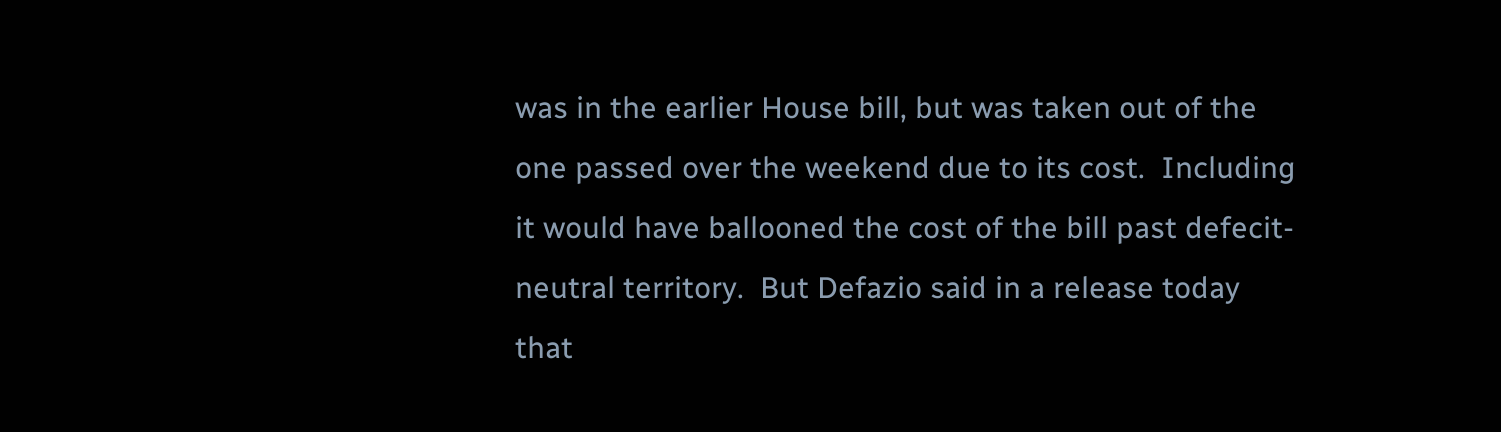was in the earlier House bill, but was taken out of the one passed over the weekend due to its cost.  Including it would have ballooned the cost of the bill past defecit-neutral territory.  But Defazio said in a release today that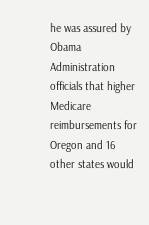he was assured by Obama Administration officials that higher Medicare reimbursements for Oregon and 16 other states would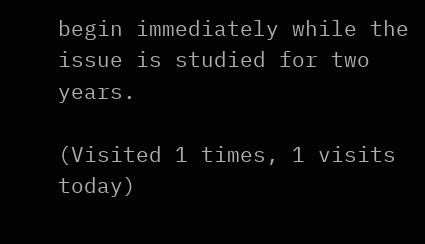begin immediately while the issue is studied for two years.

(Visited 1 times, 1 visits today)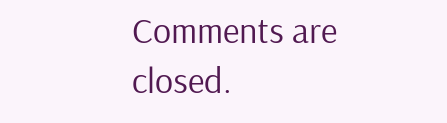Comments are closed.